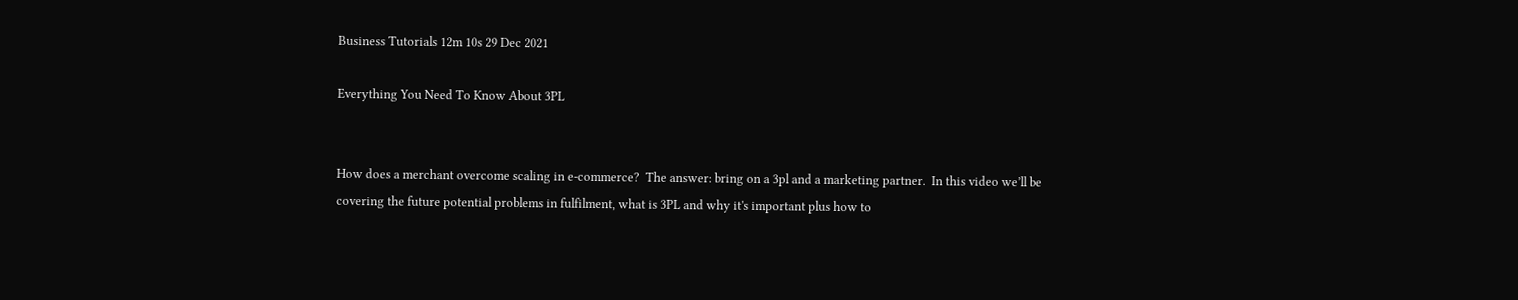Business Tutorials 12m 10s 29 Dec 2021

Everything You Need To Know About 3PL


How does a merchant overcome scaling in e-commerce?  The answer: bring on a 3pl and a marketing partner.  In this video we’ll be covering the future potential problems in fulfilment, what is 3PL and why it's important plus how to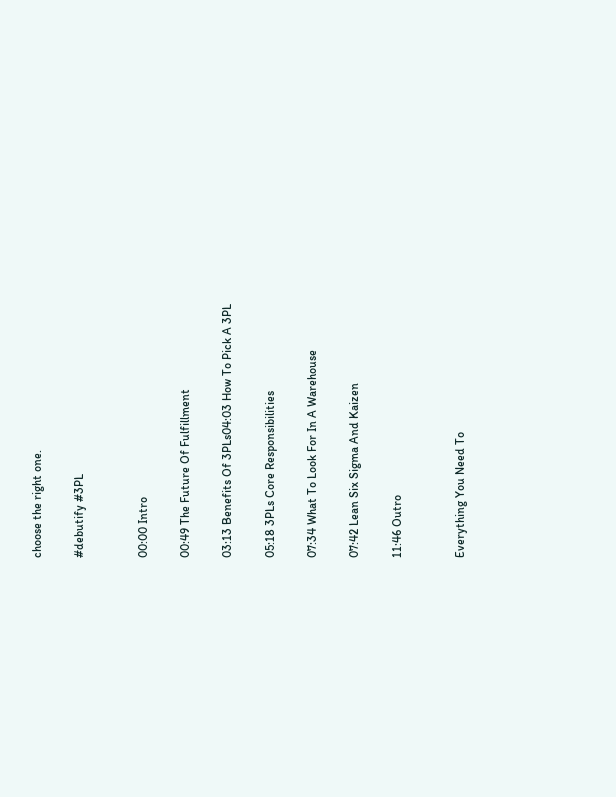choose the right one.

#debutify #3PL


00:00 Intro

00:49 The Future Of Fulfillment

03:13 Benefits Of 3PLs04:03 How To Pick A 3PL

05:18 3PLs Core Responsibilities

07:34 What To Look For In A Warehouse

07:42 Lean Six Sigma And Kaizen

11:46 Outro


Everything You Need To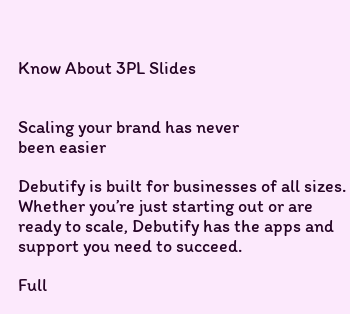Know About 3PL Slides


Scaling your brand has never
been easier

Debutify is built for businesses of all sizes. Whether you’re just starting out or are ready to scale, Debutify has the apps and support you need to succeed.

Full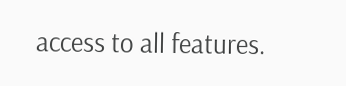access to all features.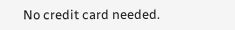No credit card needed.